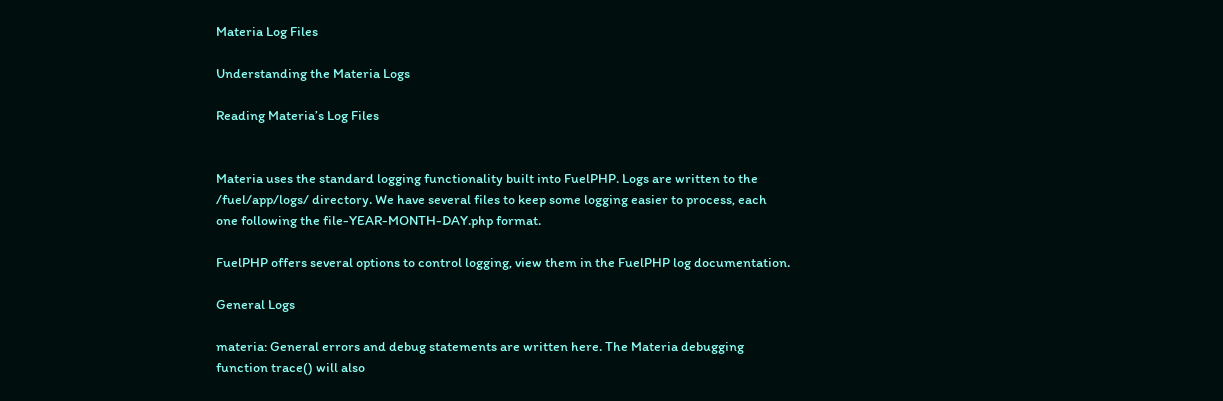Materia Log Files

Understanding the Materia Logs

Reading Materia’s Log Files


Materia uses the standard logging functionality built into FuelPHP. Logs are written to the /fuel/app/logs/ directory. We have several files to keep some logging easier to process, each one following the file-YEAR-MONTH-DAY.php format.

FuelPHP offers several options to control logging, view them in the FuelPHP log documentation.

General Logs

materia: General errors and debug statements are written here. The Materia debugging function trace() will also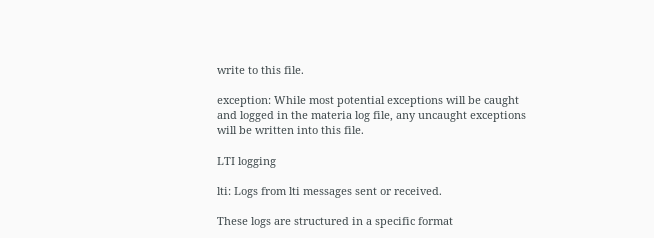write to this file.

exception: While most potential exceptions will be caught and logged in the materia log file, any uncaught exceptions will be written into this file.

LTI logging

lti: Logs from lti messages sent or received.

These logs are structured in a specific format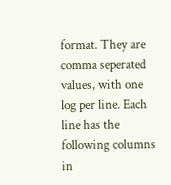format. They are comma seperated values, with one log per line. Each line has the following columns in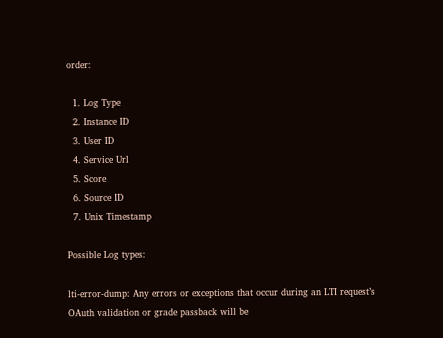order:

  1. Log Type
  2. Instance ID
  3. User ID
  4. Service Url
  5. Score
  6. Source ID
  7. Unix Timestamp

Possible Log types:

lti-error-dump: Any errors or exceptions that occur during an LTI request’s OAuth validation or grade passback will be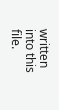written into this file.